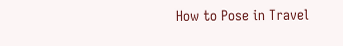How to Pose in Travel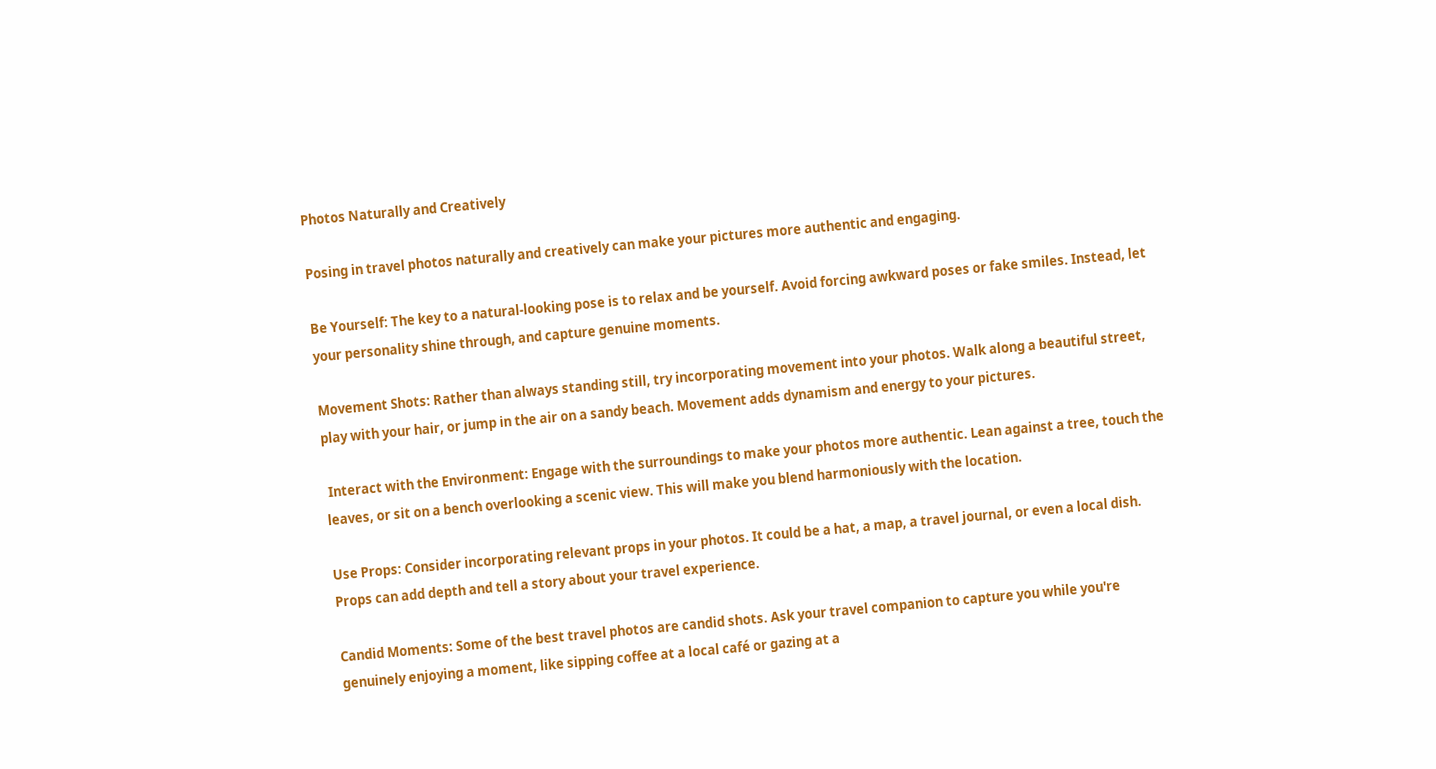Photos Naturally and Creatively

Posing in travel photos naturally and creatively can make your pictures more authentic and engaging.

Be Yourself: The key to a natural-looking pose is to relax and be yourself. Avoid forcing awkward poses or fake smiles. Instead, let your personality shine through, and capture genuine moments.

Movement Shots: Rather than always standing still, try incorporating movement into your photos. Walk along a beautiful street, play with your hair, or jump in the air on a sandy beach. Movement adds dynamism and energy to your pictures.

 Interact with the Environment: Engage with the surroundings to make your photos more authentic. Lean against a tree, touch the leaves, or sit on a bench overlooking a scenic view. This will make you blend harmoniously with the location.

Use Props: Consider incorporating relevant props in your photos. It could be a hat, a map, a travel journal, or even a local dish. Props can add depth and tell a story about your travel experience.

Candid Moments: Some of the best travel photos are candid shots. Ask your travel companion to capture you while you're genuinely enjoying a moment, like sipping coffee at a local café or gazing at a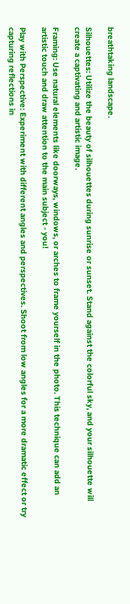breathtaking landscape.

Silhouettes: Utilize the beauty of silhouettes during sunrise or sunset. Stand against the colorful sky, and your silhouette will create a captivating and artistic image.

Framing: Use natural elements like doorways, windows, or arches to frame yourself in the photo. This technique can add an artistic touch and draw attention to the main subject - you!

Play with Perspective: Experiment with different angles and perspectives. Shoot from low angles for a more dramatic effect or try capturing reflections in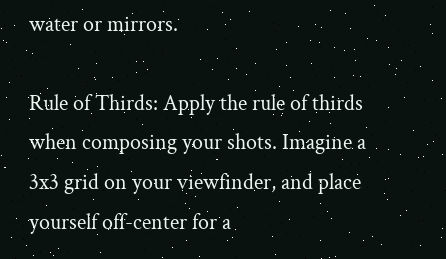water or mirrors.

Rule of Thirds: Apply the rule of thirds when composing your shots. Imagine a 3x3 grid on your viewfinder, and place yourself off-center for a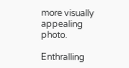more visually appealing photo.

Enthralling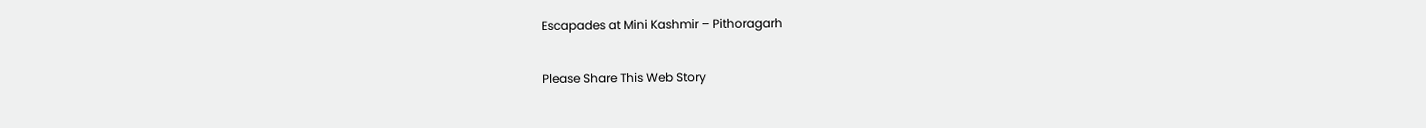Escapades at Mini Kashmir – Pithoragarh

Please Share This Web Story